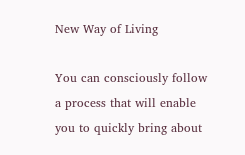New Way of Living

You can consciously follow a process that will enable you to quickly bring about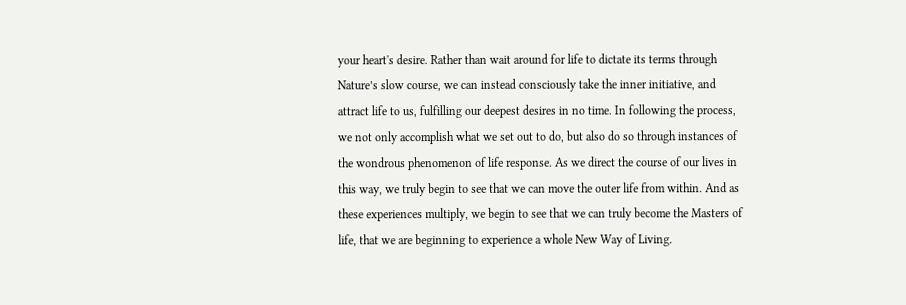your heart's desire. Rather than wait around for life to dictate its terms through Nature’s slow course, we can instead consciously take the inner initiative, and attract life to us, fulfilling our deepest desires in no time. In following the process, we not only accomplish what we set out to do, but also do so through instances of the wondrous phenomenon of life response. As we direct the course of our lives in this way, we truly begin to see that we can move the outer life from within. And as these experiences multiply, we begin to see that we can truly become the Masters of life, that we are beginning to experience a whole New Way of Living.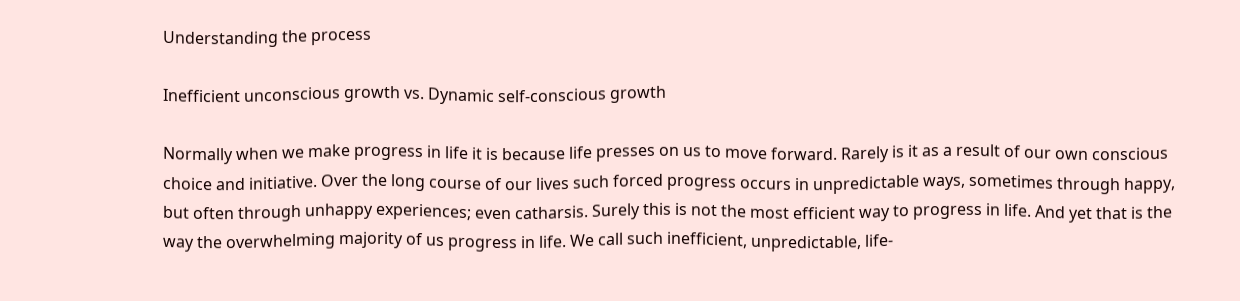Understanding the process

Inefficient unconscious growth vs. Dynamic self-conscious growth

Normally when we make progress in life it is because life presses on us to move forward. Rarely is it as a result of our own conscious choice and initiative. Over the long course of our lives such forced progress occurs in unpredictable ways, sometimes through happy, but often through unhappy experiences; even catharsis. Surely this is not the most efficient way to progress in life. And yet that is the way the overwhelming majority of us progress in life. We call such inefficient, unpredictable, life-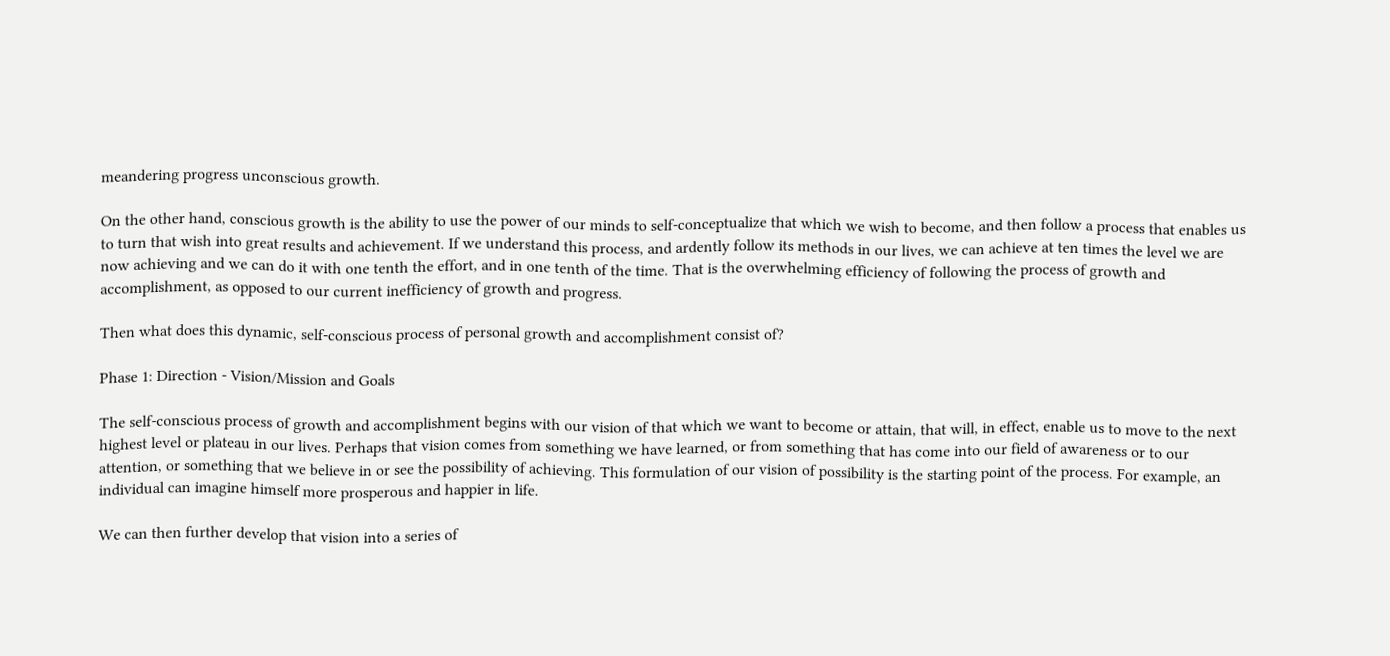meandering progress unconscious growth.

On the other hand, conscious growth is the ability to use the power of our minds to self-conceptualize that which we wish to become, and then follow a process that enables us to turn that wish into great results and achievement. If we understand this process, and ardently follow its methods in our lives, we can achieve at ten times the level we are now achieving and we can do it with one tenth the effort, and in one tenth of the time. That is the overwhelming efficiency of following the process of growth and accomplishment, as opposed to our current inefficiency of growth and progress.

Then what does this dynamic, self-conscious process of personal growth and accomplishment consist of?

Phase 1: Direction - Vision/Mission and Goals

The self-conscious process of growth and accomplishment begins with our vision of that which we want to become or attain, that will, in effect, enable us to move to the next highest level or plateau in our lives. Perhaps that vision comes from something we have learned, or from something that has come into our field of awareness or to our attention, or something that we believe in or see the possibility of achieving. This formulation of our vision of possibility is the starting point of the process. For example, an individual can imagine himself more prosperous and happier in life.

We can then further develop that vision into a series of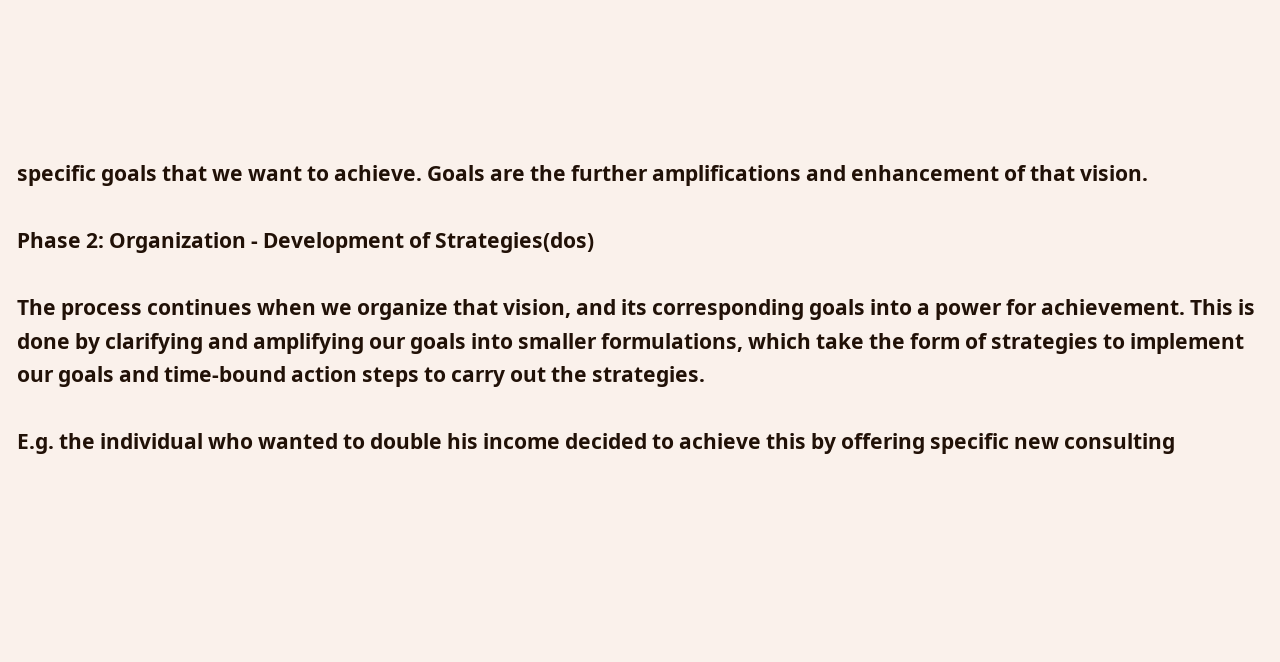specific goals that we want to achieve. Goals are the further amplifications and enhancement of that vision.

Phase 2: Organization - Development of Strategies(dos)

The process continues when we organize that vision, and its corresponding goals into a power for achievement. This is done by clarifying and amplifying our goals into smaller formulations, which take the form of strategies to implement our goals and time-bound action steps to carry out the strategies.

E.g. the individual who wanted to double his income decided to achieve this by offering specific new consulting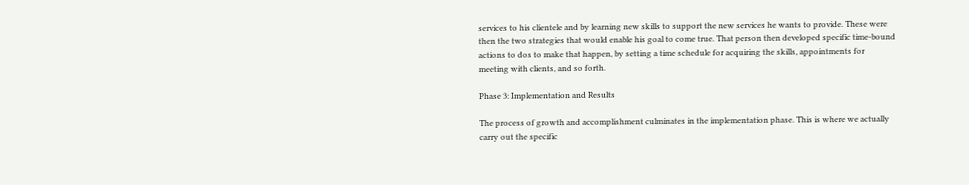services to his clientele and by learning new skills to support the new services he wants to provide. These were then the two strategies that would enable his goal to come true. That person then developed specific time-bound actions to dos to make that happen, by setting a time schedule for acquiring the skills, appointments for meeting with clients, and so forth.

Phase 3: Implementation and Results

The process of growth and accomplishment culminates in the implementation phase. This is where we actually carry out the specific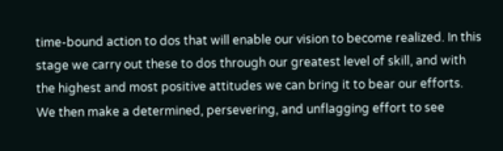time-bound action to dos that will enable our vision to become realized. In this stage we carry out these to dos through our greatest level of skill, and with the highest and most positive attitudes we can bring it to bear our efforts. We then make a determined, persevering, and unflagging effort to see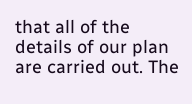that all of the details of our plan are carried out. The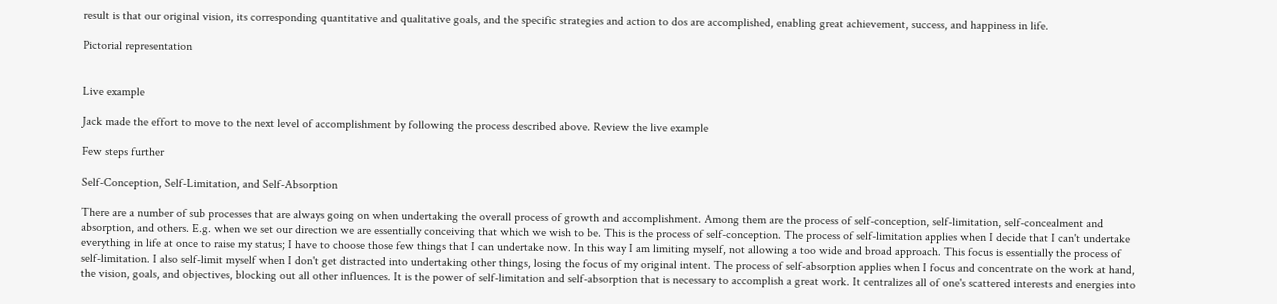result is that our original vision, its corresponding quantitative and qualitative goals, and the specific strategies and action to dos are accomplished, enabling great achievement, success, and happiness in life.

Pictorial representation


Live example

Jack made the effort to move to the next level of accomplishment by following the process described above. Review the live example

Few steps further

Self-Conception, Self-Limitation, and Self-Absorption

There are a number of sub processes that are always going on when undertaking the overall process of growth and accomplishment. Among them are the process of self-conception, self-limitation, self-concealment and absorption, and others. E.g. when we set our direction we are essentially conceiving that which we wish to be. This is the process of self-conception. The process of self-limitation applies when I decide that I can't undertake everything in life at once to raise my status; I have to choose those few things that I can undertake now. In this way I am limiting myself, not allowing a too wide and broad approach. This focus is essentially the process of self-limitation. I also self-limit myself when I don't get distracted into undertaking other things, losing the focus of my original intent. The process of self-absorption applies when I focus and concentrate on the work at hand, the vision, goals, and objectives, blocking out all other influences. It is the power of self-limitation and self-absorption that is necessary to accomplish a great work. It centralizes all of one's scattered interests and energies into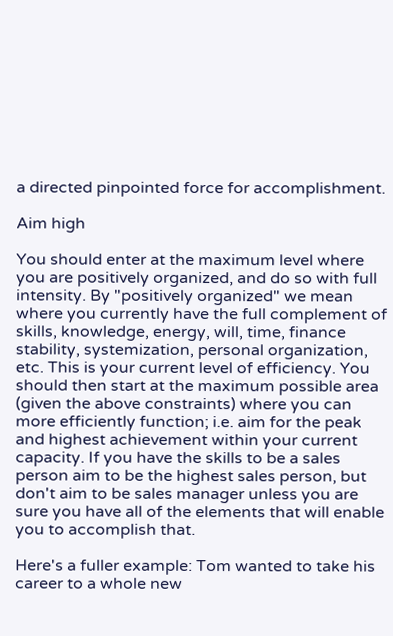a directed pinpointed force for accomplishment.

Aim high

You should enter at the maximum level where you are positively organized, and do so with full intensity. By "positively organized" we mean where you currently have the full complement of skills, knowledge, energy, will, time, finance stability, systemization, personal organization, etc. This is your current level of efficiency. You should then start at the maximum possible area (given the above constraints) where you can more efficiently function; i.e. aim for the peak and highest achievement within your current capacity. If you have the skills to be a sales person aim to be the highest sales person, but don't aim to be sales manager unless you are sure you have all of the elements that will enable you to accomplish that.

Here's a fuller example: Tom wanted to take his career to a whole new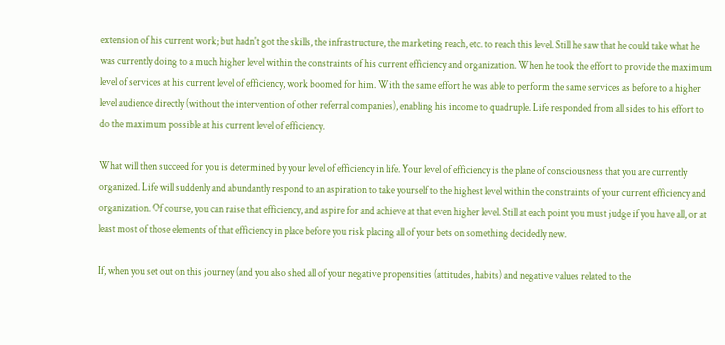extension of his current work; but hadn't got the skills, the infrastructure, the marketing reach, etc. to reach this level. Still he saw that he could take what he was currently doing to a much higher level within the constraints of his current efficiency and organization. When he took the effort to provide the maximum level of services at his current level of efficiency, work boomed for him. With the same effort he was able to perform the same services as before to a higher level audience directly (without the intervention of other referral companies), enabling his income to quadruple. Life responded from all sides to his effort to do the maximum possible at his current level of efficiency.

What will then succeed for you is determined by your level of efficiency in life. Your level of efficiency is the plane of consciousness that you are currently organized. Life will suddenly and abundantly respond to an aspiration to take yourself to the highest level within the constraints of your current efficiency and organization. Of course, you can raise that efficiency, and aspire for and achieve at that even higher level. Still at each point you must judge if you have all, or at least most of those elements of that efficiency in place before you risk placing all of your bets on something decidedly new.

If, when you set out on this journey (and you also shed all of your negative propensities (attitudes, habits) and negative values related to the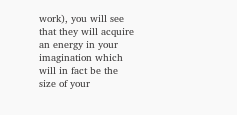work), you will see that they will acquire an energy in your imagination which will in fact be the size of your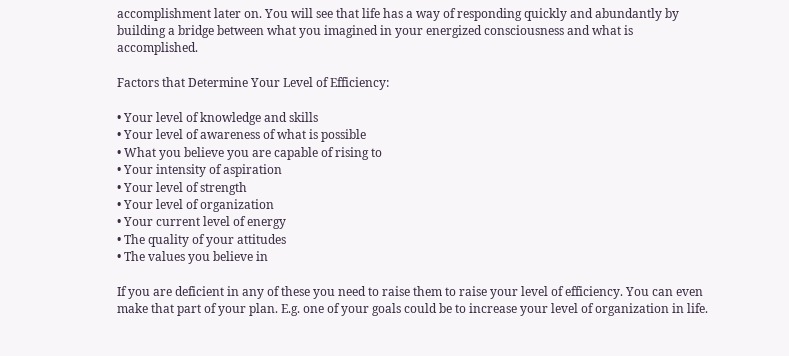accomplishment later on. You will see that life has a way of responding quickly and abundantly by building a bridge between what you imagined in your energized consciousness and what is accomplished.

Factors that Determine Your Level of Efficiency:

• Your level of knowledge and skills
• Your level of awareness of what is possible
• What you believe you are capable of rising to
• Your intensity of aspiration
• Your level of strength
• Your level of organization
• Your current level of energy
• The quality of your attitudes
• The values you believe in

If you are deficient in any of these you need to raise them to raise your level of efficiency. You can even make that part of your plan. E.g. one of your goals could be to increase your level of organization in life.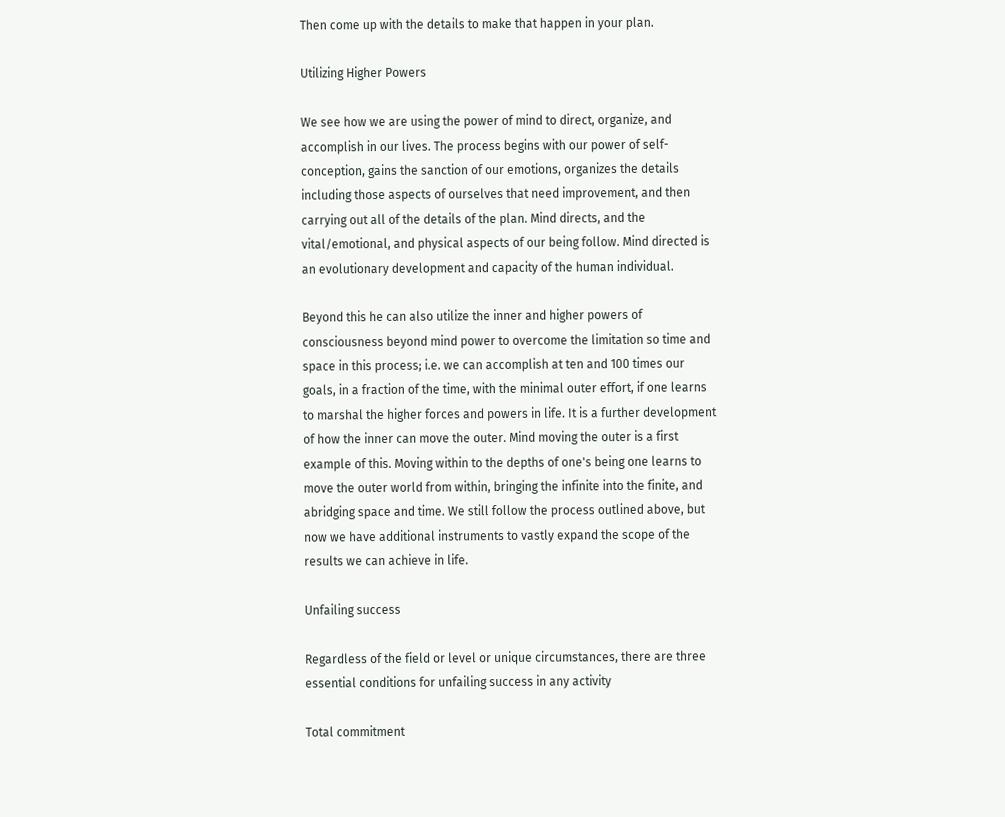Then come up with the details to make that happen in your plan.

Utilizing Higher Powers

We see how we are using the power of mind to direct, organize, and accomplish in our lives. The process begins with our power of self-conception, gains the sanction of our emotions, organizes the details including those aspects of ourselves that need improvement, and then carrying out all of the details of the plan. Mind directs, and the vital/emotional, and physical aspects of our being follow. Mind directed is an evolutionary development and capacity of the human individual.

Beyond this he can also utilize the inner and higher powers of consciousness beyond mind power to overcome the limitation so time and space in this process; i.e. we can accomplish at ten and 100 times our goals, in a fraction of the time, with the minimal outer effort, if one learns to marshal the higher forces and powers in life. It is a further development of how the inner can move the outer. Mind moving the outer is a first example of this. Moving within to the depths of one's being one learns to move the outer world from within, bringing the infinite into the finite, and abridging space and time. We still follow the process outlined above, but now we have additional instruments to vastly expand the scope of the results we can achieve in life.

Unfailing success

Regardless of the field or level or unique circumstances, there are three essential conditions for unfailing success in any activity

Total commitment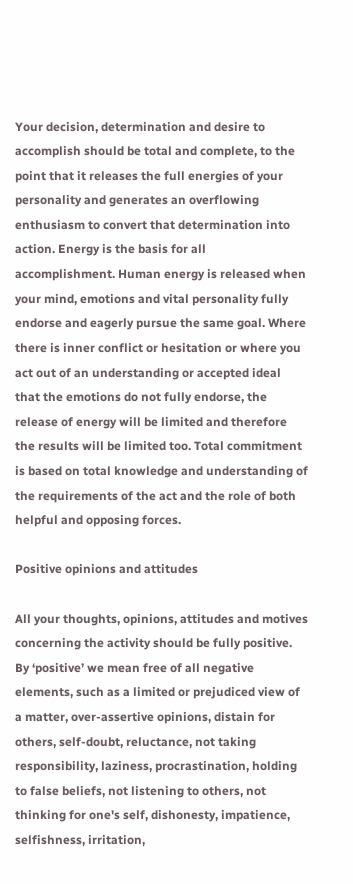Your decision, determination and desire to accomplish should be total and complete, to the point that it releases the full energies of your personality and generates an overflowing enthusiasm to convert that determination into action. Energy is the basis for all accomplishment. Human energy is released when your mind, emotions and vital personality fully endorse and eagerly pursue the same goal. Where there is inner conflict or hesitation or where you act out of an understanding or accepted ideal that the emotions do not fully endorse, the release of energy will be limited and therefore the results will be limited too. Total commitment is based on total knowledge and understanding of the requirements of the act and the role of both helpful and opposing forces.

Positive opinions and attitudes

All your thoughts, opinions, attitudes and motives concerning the activity should be fully positive. By ‘positive’ we mean free of all negative elements, such as a limited or prejudiced view of a matter, over-assertive opinions, distain for others, self-doubt, reluctance, not taking responsibility, laziness, procrastination, holding to false beliefs, not listening to others, not thinking for one's self, dishonesty, impatience, selfishness, irritation,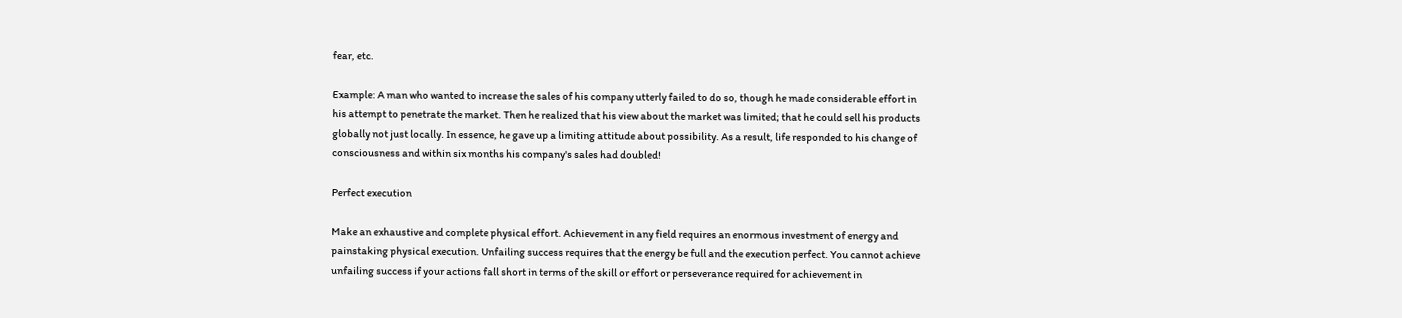fear, etc.

Example: A man who wanted to increase the sales of his company utterly failed to do so, though he made considerable effort in his attempt to penetrate the market. Then he realized that his view about the market was limited; that he could sell his products globally not just locally. In essence, he gave up a limiting attitude about possibility. As a result, life responded to his change of consciousness and within six months his company's sales had doubled!

Perfect execution

Make an exhaustive and complete physical effort. Achievement in any field requires an enormous investment of energy and painstaking physical execution. Unfailing success requires that the energy be full and the execution perfect. You cannot achieve unfailing success if your actions fall short in terms of the skill or effort or perseverance required for achievement in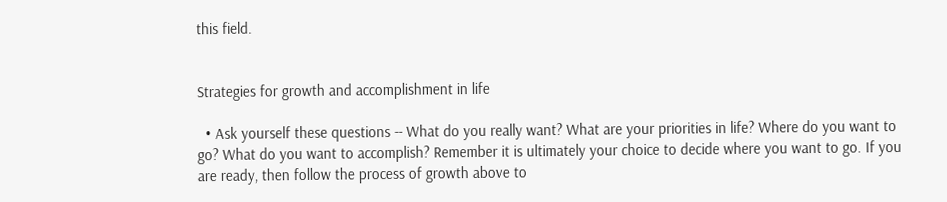this field.


Strategies for growth and accomplishment in life

  • Ask yourself these questions -- What do you really want? What are your priorities in life? Where do you want to go? What do you want to accomplish? Remember it is ultimately your choice to decide where you want to go. If you are ready, then follow the process of growth above to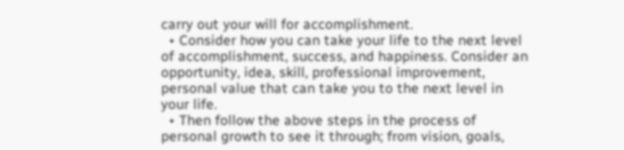carry out your will for accomplishment.
  • Consider how you can take your life to the next level of accomplishment, success, and happiness. Consider an opportunity, idea, skill, professional improvement, personal value that can take you to the next level in your life.
  • Then follow the above steps in the process of personal growth to see it through; from vision, goals,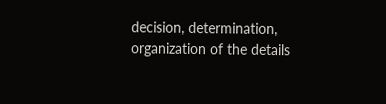decision, determination, organization of the details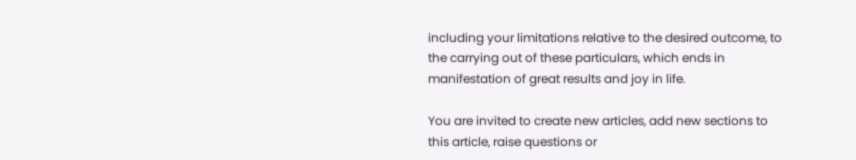including your limitations relative to the desired outcome, to the carrying out of these particulars, which ends in manifestation of great results and joy in life.

You are invited to create new articles, add new sections to this article, raise questions or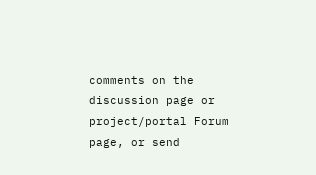comments on the discussion page or project/portal Forum page, or send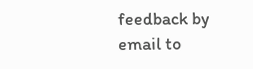feedback by email to